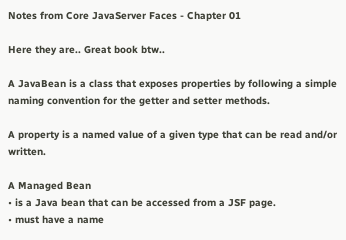Notes from Core JavaServer Faces - Chapter 01

Here they are.. Great book btw..

A JavaBean is a class that exposes properties by following a simple naming convention for the getter and setter methods.

A property is a named value of a given type that can be read and/or written.

A Managed Bean
• is a Java bean that can be accessed from a JSF page.
• must have a name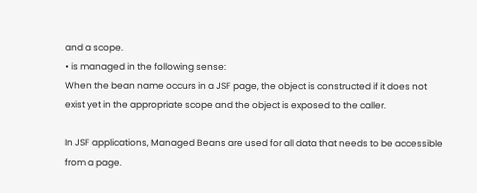and a scope.
• is managed in the following sense:
When the bean name occurs in a JSF page, the object is constructed if it does not exist yet in the appropriate scope and the object is exposed to the caller.

In JSF applications, Managed Beans are used for all data that needs to be accessible from a page.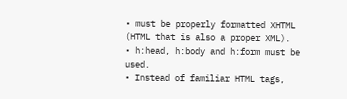• must be properly formatted XHTML (HTML that is also a proper XML).
• h:head, h:body and h:form must be used.
• Instead of familiar HTML tags,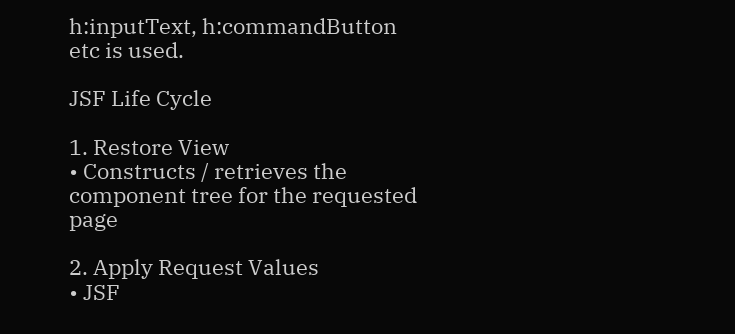h:inputText, h:commandButton etc is used.

JSF Life Cycle

1. Restore View
• Constructs / retrieves the component tree for the requested page

2. Apply Request Values
• JSF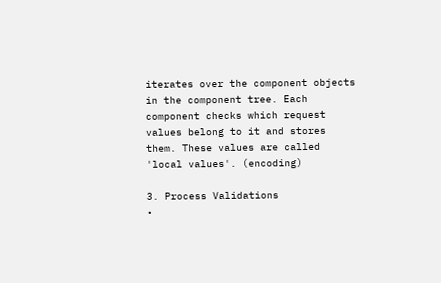iterates over the component objects in the component tree. Each component checks which request values belong to it and stores them. These values are called 'local values'. (encoding)

3. Process Validations
•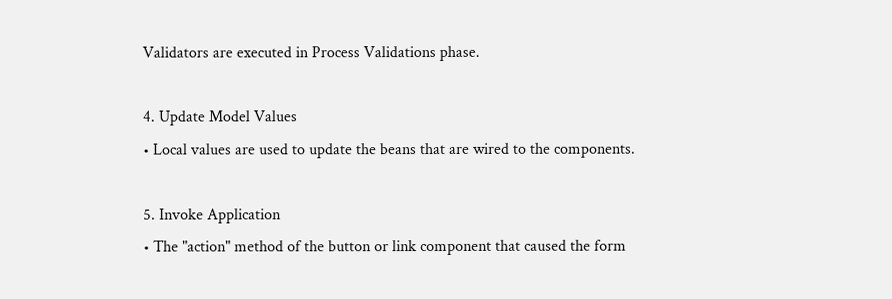Validators are executed in Process Validations phase.

4. Update Model Values
• Local values are used to update the beans that are wired to the components.

5. Invoke Application
• The "action" method of the button or link component that caused the form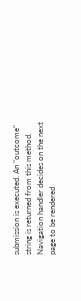submission is executed. An "outcome" string is returned from this method.
Navigation handler decides on the next page to be rendered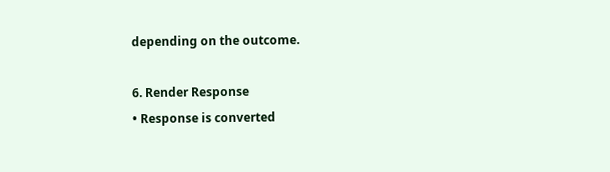depending on the outcome.

6. Render Response
• Response is converted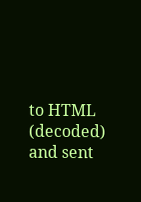to HTML (decoded) and sent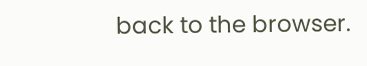back to the browser.